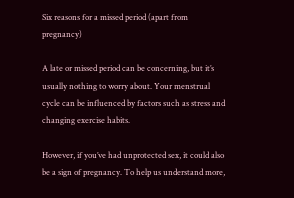Six reasons for a missed period (apart from pregnancy)

A late or missed period can be concerning, but it’s usually nothing to worry about. Your menstrual cycle can be influenced by factors such as stress and changing exercise habits.

However, if you’ve had unprotected sex, it could also be a sign of pregnancy. To help us understand more,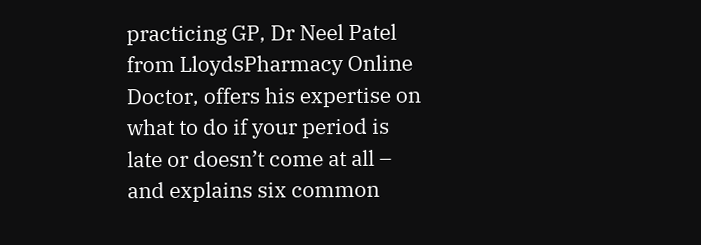practicing GP, Dr Neel Patel from LloydsPharmacy Online Doctor, offers his expertise on what to do if your period is late or doesn’t come at all – and explains six common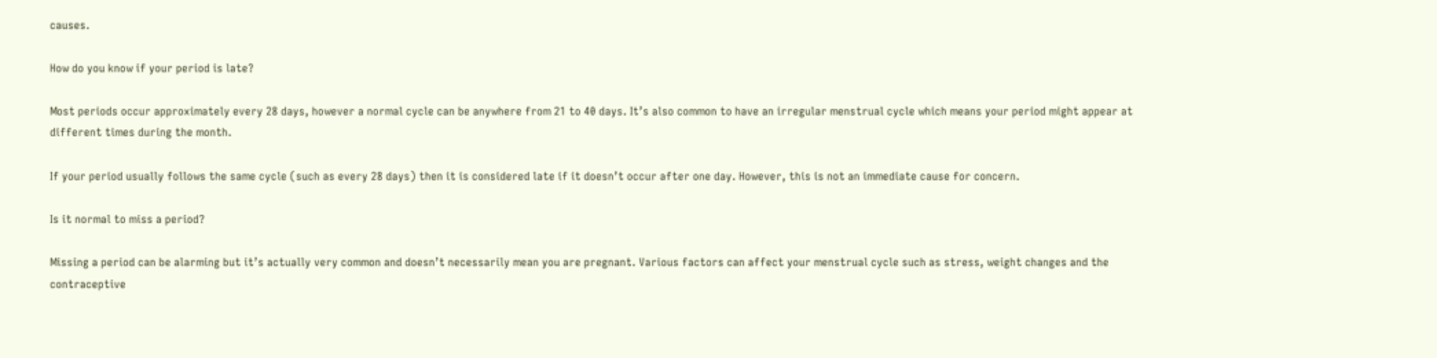causes.

How do you know if your period is late?

Most periods occur approximately every 28 days, however a normal cycle can be anywhere from 21 to 40 days. It’s also common to have an irregular menstrual cycle which means your period might appear at different times during the month.

If your period usually follows the same cycle (such as every 28 days) then it is considered late if it doesn’t occur after one day. However, this is not an immediate cause for concern.

Is it normal to miss a period?

Missing a period can be alarming but it’s actually very common and doesn’t necessarily mean you are pregnant. Various factors can affect your menstrual cycle such as stress, weight changes and the contraceptive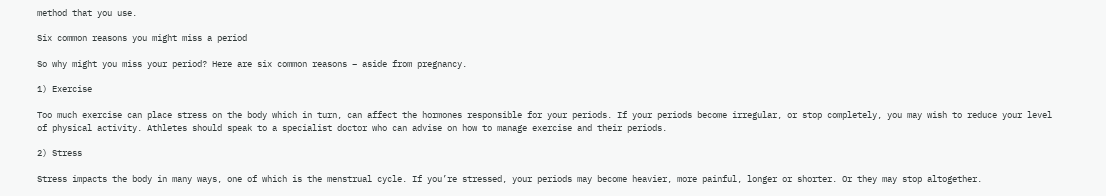method that you use.

Six common reasons you might miss a period

So why might you miss your period? Here are six common reasons – aside from pregnancy.

1) Exercise

Too much exercise can place stress on the body which in turn, can affect the hormones responsible for your periods. If your periods become irregular, or stop completely, you may wish to reduce your level of physical activity. Athletes should speak to a specialist doctor who can advise on how to manage exercise and their periods.

2) Stress

Stress impacts the body in many ways, one of which is the menstrual cycle. If you’re stressed, your periods may become heavier, more painful, longer or shorter. Or they may stop altogether.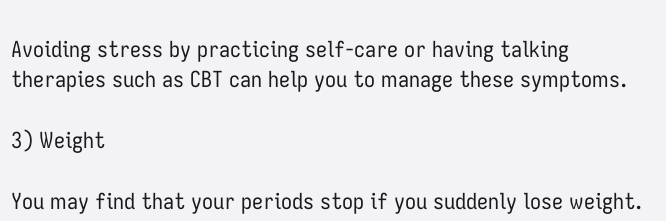Avoiding stress by practicing self-care or having talking therapies such as CBT can help you to manage these symptoms.

3) Weight

You may find that your periods stop if you suddenly lose weight.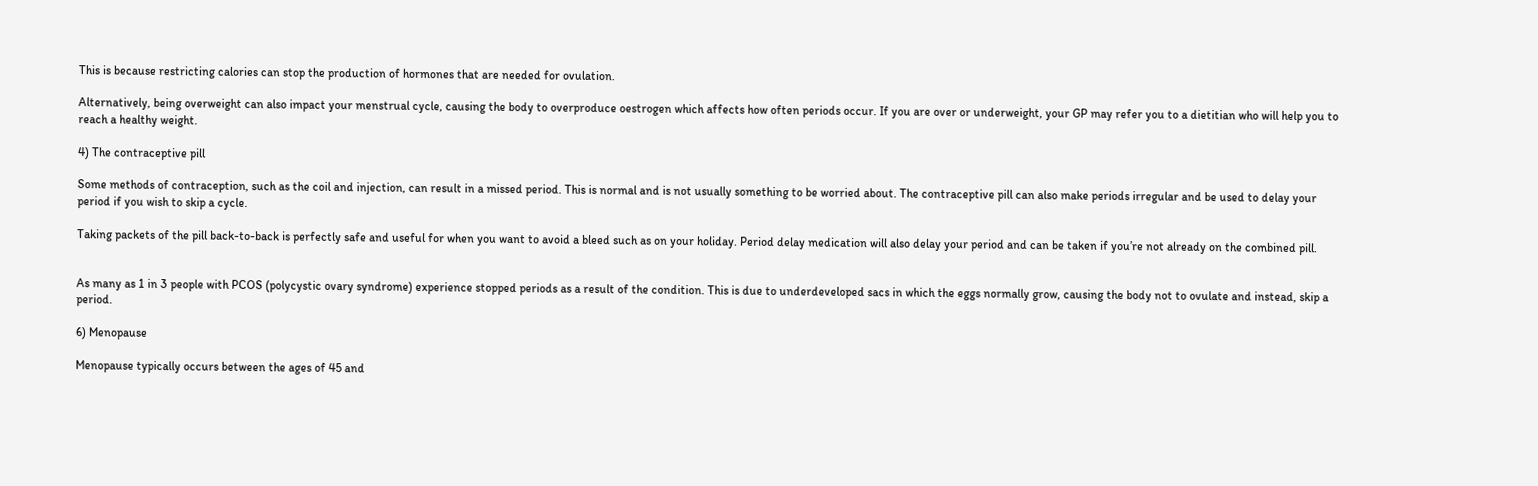This is because restricting calories can stop the production of hormones that are needed for ovulation.

Alternatively, being overweight can also impact your menstrual cycle, causing the body to overproduce oestrogen which affects how often periods occur. If you are over or underweight, your GP may refer you to a dietitian who will help you to reach a healthy weight.

4) The contraceptive pill

Some methods of contraception, such as the coil and injection, can result in a missed period. This is normal and is not usually something to be worried about. The contraceptive pill can also make periods irregular and be used to delay your period if you wish to skip a cycle.

Taking packets of the pill back-to-back is perfectly safe and useful for when you want to avoid a bleed such as on your holiday. Period delay medication will also delay your period and can be taken if you’re not already on the combined pill.


As many as 1 in 3 people with PCOS (polycystic ovary syndrome) experience stopped periods as a result of the condition. This is due to underdeveloped sacs in which the eggs normally grow, causing the body not to ovulate and instead, skip a period.

6) Menopause

Menopause typically occurs between the ages of 45 and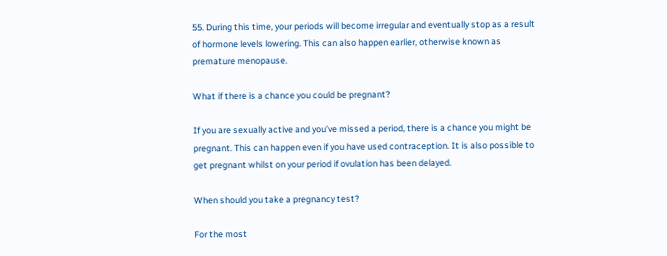55. During this time, your periods will become irregular and eventually stop as a result of hormone levels lowering. This can also happen earlier, otherwise known as premature menopause.

What if there is a chance you could be pregnant?

If you are sexually active and you’ve missed a period, there is a chance you might be pregnant. This can happen even if you have used contraception. It is also possible to get pregnant whilst on your period if ovulation has been delayed.

When should you take a pregnancy test?

For the most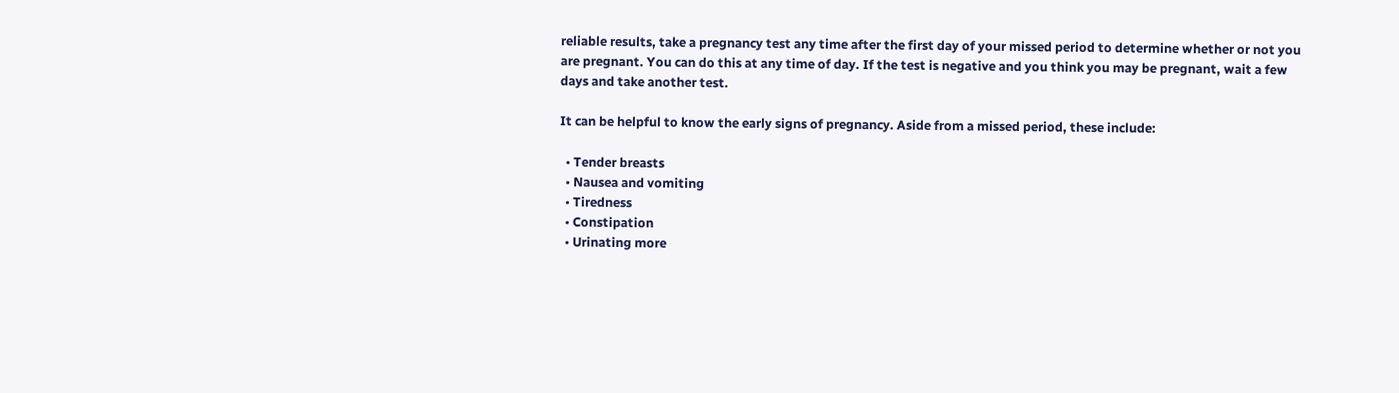reliable results, take a pregnancy test any time after the first day of your missed period to determine whether or not you are pregnant. You can do this at any time of day. If the test is negative and you think you may be pregnant, wait a few days and take another test.

It can be helpful to know the early signs of pregnancy. Aside from a missed period, these include:

  • Tender breasts
  • Nausea and vomiting
  • Tiredness
  • Constipation
  • Urinating more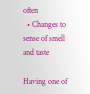often
  • Changes to sense of smell and taste

Having one of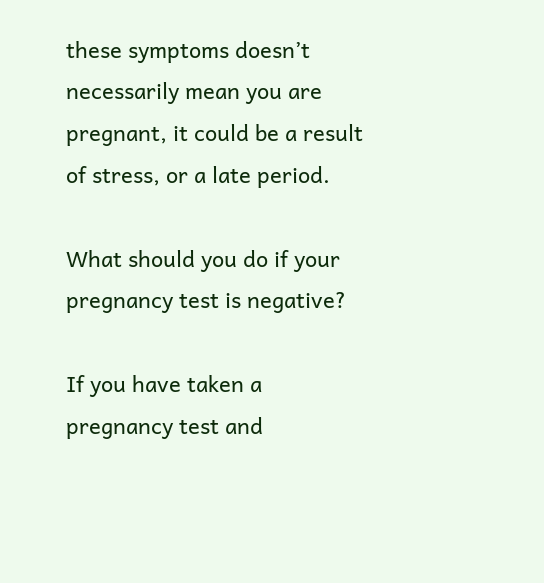these symptoms doesn’t necessarily mean you are pregnant, it could be a result of stress, or a late period.

What should you do if your pregnancy test is negative?

If you have taken a pregnancy test and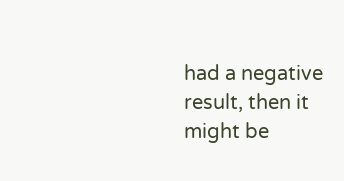had a negative result, then it might be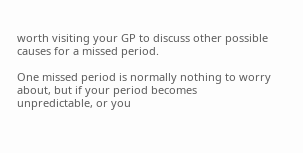worth visiting your GP to discuss other possible causes for a missed period.

One missed period is normally nothing to worry about, but if your period becomes unpredictable, or you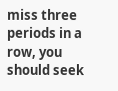miss three periods in a row, you should seek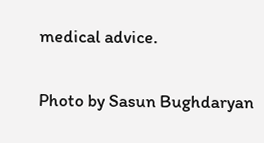medical advice.

Photo by Sasun Bughdaryan